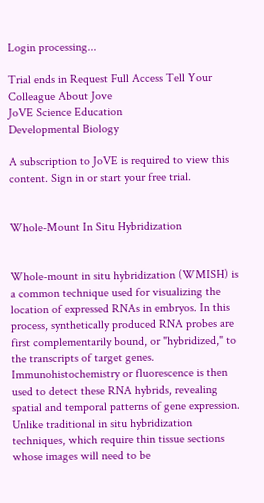Login processing...

Trial ends in Request Full Access Tell Your Colleague About Jove
JoVE Science Education
Developmental Biology

A subscription to JoVE is required to view this content. Sign in or start your free trial.


Whole-Mount In Situ Hybridization


Whole-mount in situ hybridization (WMISH) is a common technique used for visualizing the location of expressed RNAs in embryos. In this process, synthetically produced RNA probes are first complementarily bound, or "hybridized," to the transcripts of target genes. Immunohistochemistry or fluorescence is then used to detect these RNA hybrids, revealing spatial and temporal patterns of gene expression. Unlike traditional in situ hybridization techniques, which require thin tissue sections whose images will need to be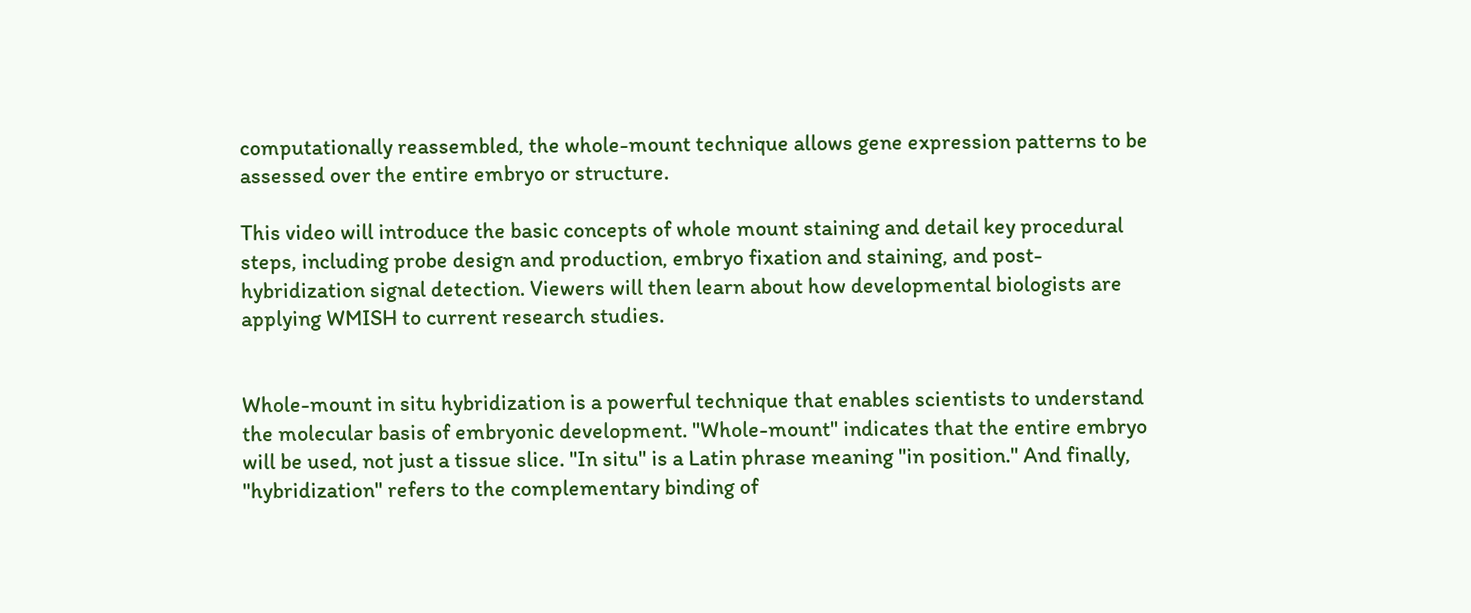computationally reassembled, the whole-mount technique allows gene expression patterns to be assessed over the entire embryo or structure.

This video will introduce the basic concepts of whole mount staining and detail key procedural steps, including probe design and production, embryo fixation and staining, and post-hybridization signal detection. Viewers will then learn about how developmental biologists are applying WMISH to current research studies.


Whole-mount in situ hybridization is a powerful technique that enables scientists to understand the molecular basis of embryonic development. "Whole-mount" indicates that the entire embryo will be used, not just a tissue slice. "In situ" is a Latin phrase meaning "in position." And finally, "hybridization" refers to the complementary binding of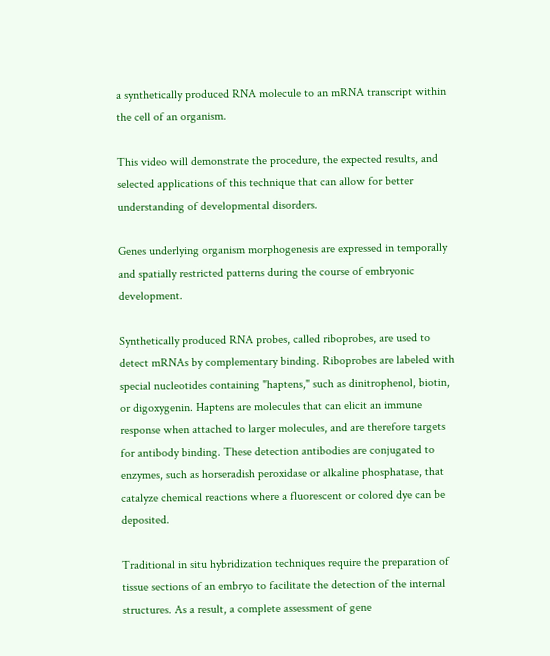a synthetically produced RNA molecule to an mRNA transcript within the cell of an organism.

This video will demonstrate the procedure, the expected results, and selected applications of this technique that can allow for better understanding of developmental disorders.

Genes underlying organism morphogenesis are expressed in temporally and spatially restricted patterns during the course of embryonic development.

Synthetically produced RNA probes, called riboprobes, are used to detect mRNAs by complementary binding. Riboprobes are labeled with special nucleotides containing "haptens," such as dinitrophenol, biotin, or digoxygenin. Haptens are molecules that can elicit an immune response when attached to larger molecules, and are therefore targets for antibody binding. These detection antibodies are conjugated to enzymes, such as horseradish peroxidase or alkaline phosphatase, that catalyze chemical reactions where a fluorescent or colored dye can be deposited.

Traditional in situ hybridization techniques require the preparation of tissue sections of an embryo to facilitate the detection of the internal structures. As a result, a complete assessment of gene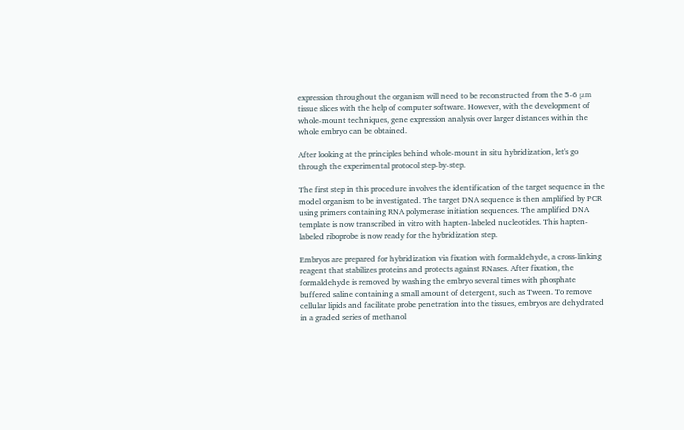expression throughout the organism will need to be reconstructed from the 5-6 μm tissue slices with the help of computer software. However, with the development of whole-mount techniques, gene expression analysis over larger distances within the whole embryo can be obtained.

After looking at the principles behind whole-mount in situ hybridization, let's go through the experimental protocol step-by-step.

The first step in this procedure involves the identification of the target sequence in the model organism to be investigated. The target DNA sequence is then amplified by PCR using primers containing RNA polymerase initiation sequences. The amplified DNA template is now transcribed in vitro with hapten-labeled nucleotides. This hapten-labeled riboprobe is now ready for the hybridization step.

Embryos are prepared for hybridization via fixation with formaldehyde, a cross-linking reagent that stabilizes proteins and protects against RNases. After fixation, the formaldehyde is removed by washing the embryo several times with phosphate buffered saline containing a small amount of detergent, such as Tween. To remove cellular lipids and facilitate probe penetration into the tissues, embryos are dehydrated in a graded series of methanol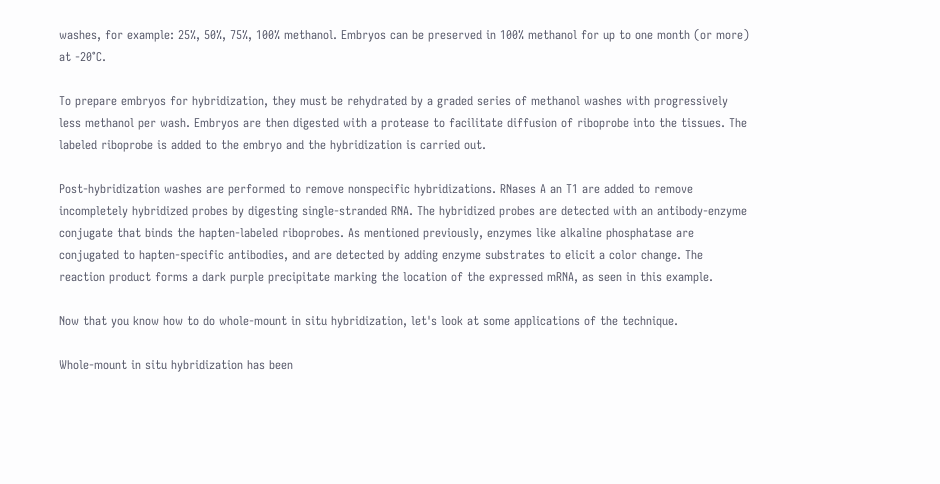washes, for example: 25%, 50%, 75%, 100% methanol. Embryos can be preserved in 100% methanol for up to one month (or more) at -20°C.

To prepare embryos for hybridization, they must be rehydrated by a graded series of methanol washes with progressively less methanol per wash. Embryos are then digested with a protease to facilitate diffusion of riboprobe into the tissues. The labeled riboprobe is added to the embryo and the hybridization is carried out.

Post-hybridization washes are performed to remove nonspecific hybridizations. RNases A an T1 are added to remove incompletely hybridized probes by digesting single-stranded RNA. The hybridized probes are detected with an antibody-enzyme conjugate that binds the hapten-labeled riboprobes. As mentioned previously, enzymes like alkaline phosphatase are conjugated to hapten-specific antibodies, and are detected by adding enzyme substrates to elicit a color change. The reaction product forms a dark purple precipitate marking the location of the expressed mRNA, as seen in this example.

Now that you know how to do whole-mount in situ hybridization, let's look at some applications of the technique.

Whole-mount in situ hybridization has been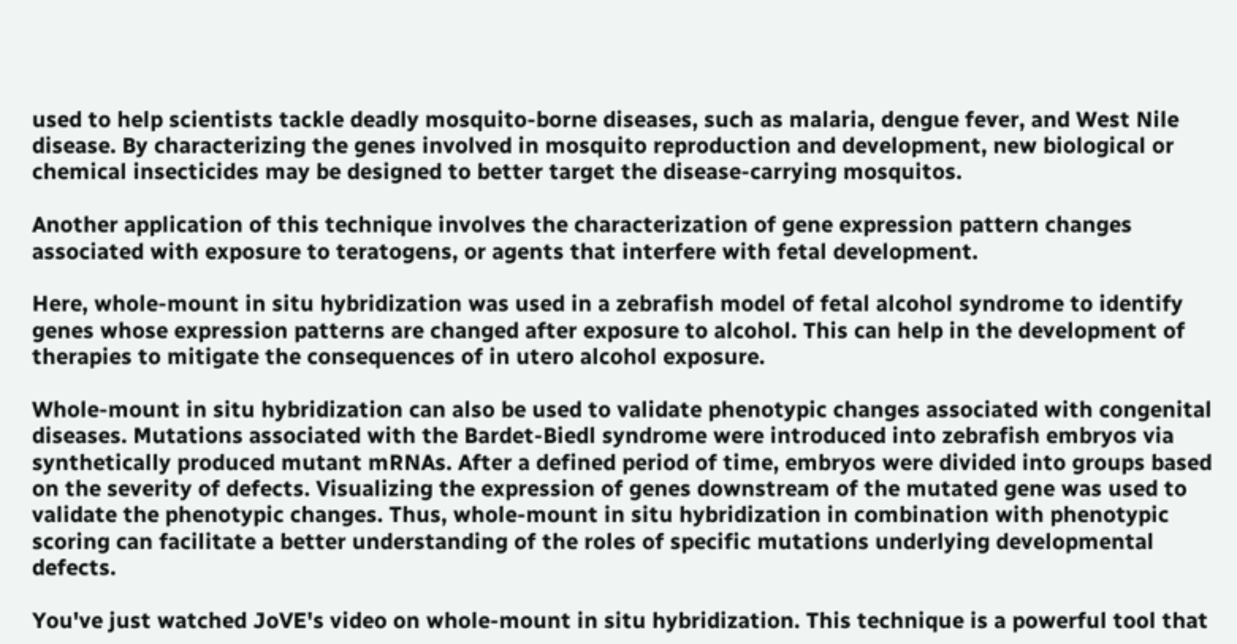used to help scientists tackle deadly mosquito-borne diseases, such as malaria, dengue fever, and West Nile disease. By characterizing the genes involved in mosquito reproduction and development, new biological or chemical insecticides may be designed to better target the disease-carrying mosquitos.

Another application of this technique involves the characterization of gene expression pattern changes associated with exposure to teratogens, or agents that interfere with fetal development.

Here, whole-mount in situ hybridization was used in a zebrafish model of fetal alcohol syndrome to identify genes whose expression patterns are changed after exposure to alcohol. This can help in the development of therapies to mitigate the consequences of in utero alcohol exposure.

Whole-mount in situ hybridization can also be used to validate phenotypic changes associated with congenital diseases. Mutations associated with the Bardet-Biedl syndrome were introduced into zebrafish embryos via synthetically produced mutant mRNAs. After a defined period of time, embryos were divided into groups based on the severity of defects. Visualizing the expression of genes downstream of the mutated gene was used to validate the phenotypic changes. Thus, whole-mount in situ hybridization in combination with phenotypic scoring can facilitate a better understanding of the roles of specific mutations underlying developmental defects.

You've just watched JoVE's video on whole-mount in situ hybridization. This technique is a powerful tool that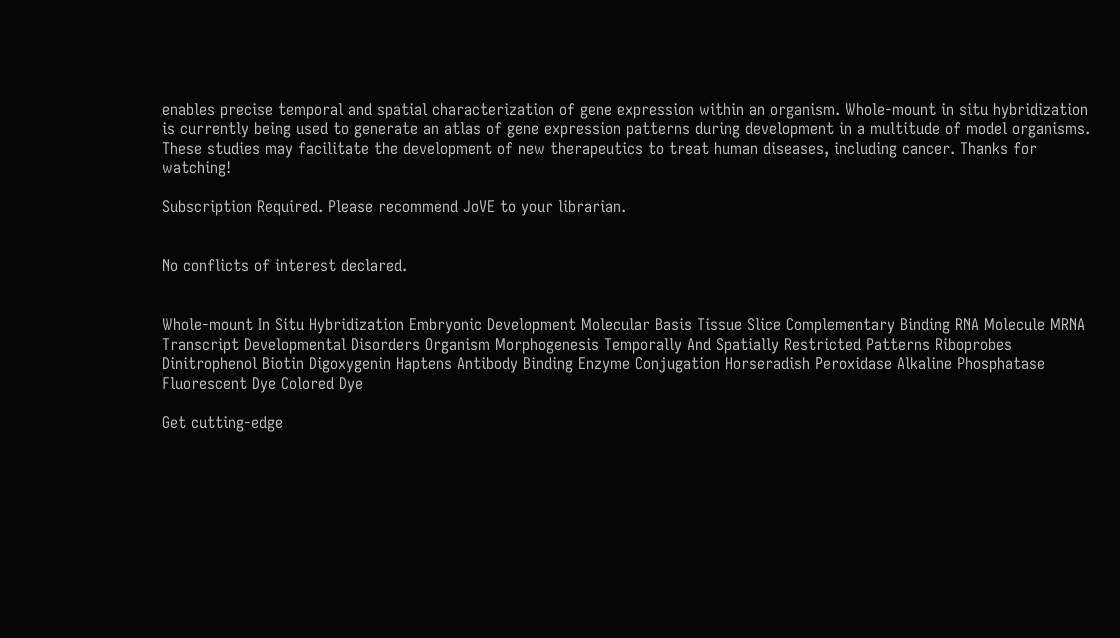enables precise temporal and spatial characterization of gene expression within an organism. Whole-mount in situ hybridization is currently being used to generate an atlas of gene expression patterns during development in a multitude of model organisms. These studies may facilitate the development of new therapeutics to treat human diseases, including cancer. Thanks for watching!

Subscription Required. Please recommend JoVE to your librarian.


No conflicts of interest declared.


Whole-mount In Situ Hybridization Embryonic Development Molecular Basis Tissue Slice Complementary Binding RNA Molecule MRNA Transcript Developmental Disorders Organism Morphogenesis Temporally And Spatially Restricted Patterns Riboprobes Dinitrophenol Biotin Digoxygenin Haptens Antibody Binding Enzyme Conjugation Horseradish Peroxidase Alkaline Phosphatase Fluorescent Dye Colored Dye

Get cutting-edge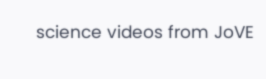science videos from JoVE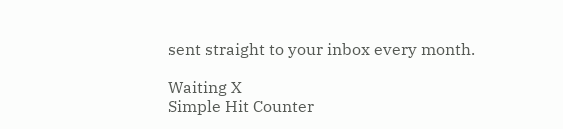sent straight to your inbox every month.

Waiting X
Simple Hit Counter